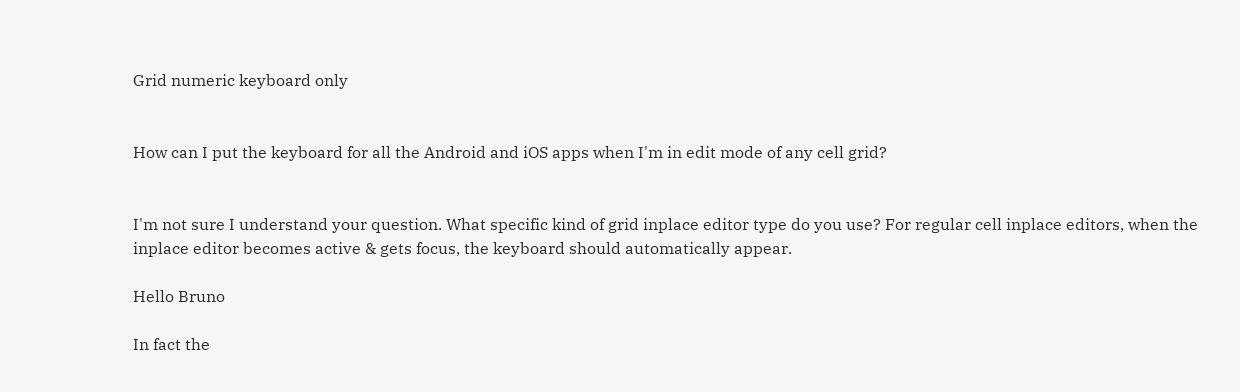Grid numeric keyboard only


How can I put the keyboard for all the Android and iOS apps when I'm in edit mode of any cell grid?


I'm not sure I understand your question. What specific kind of grid inplace editor type do you use? For regular cell inplace editors, when the inplace editor becomes active & gets focus, the keyboard should automatically appear.

Hello Bruno

In fact the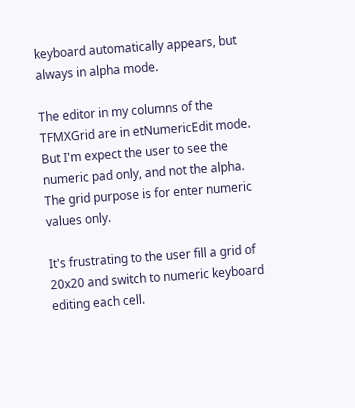keyboard automatically appears, but always in alpha mode.

The editor in my columns of the TFMXGrid are in etNumericEdit mode. But I'm expect the user to see the numeric pad only, and not the alpha. The grid purpose is for enter numeric values only.

It's frustrating to the user fill a grid of 20x20 and switch to numeric keyboard editing each cell.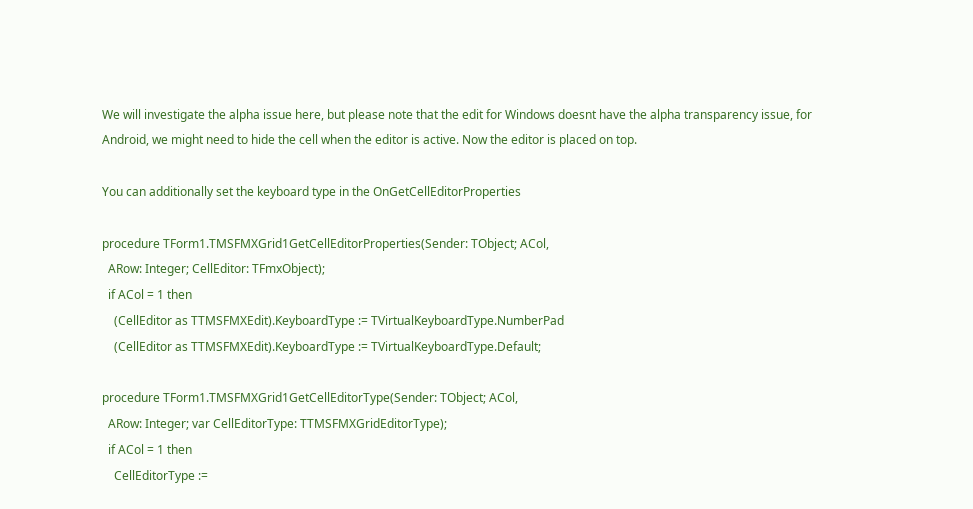We will investigate the alpha issue here, but please note that the edit for Windows doesnt have the alpha transparency issue, for Android, we might need to hide the cell when the editor is active. Now the editor is placed on top.

You can additionally set the keyboard type in the OnGetCellEditorProperties

procedure TForm1.TMSFMXGrid1GetCellEditorProperties(Sender: TObject; ACol,
  ARow: Integer; CellEditor: TFmxObject);
  if ACol = 1 then
    (CellEditor as TTMSFMXEdit).KeyboardType := TVirtualKeyboardType.NumberPad
    (CellEditor as TTMSFMXEdit).KeyboardType := TVirtualKeyboardType.Default;

procedure TForm1.TMSFMXGrid1GetCellEditorType(Sender: TObject; ACol,
  ARow: Integer; var CellEditorType: TTMSFMXGridEditorType);
  if ACol = 1 then
    CellEditorType :=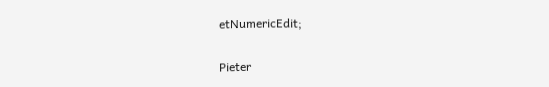etNumericEdit;

Pieter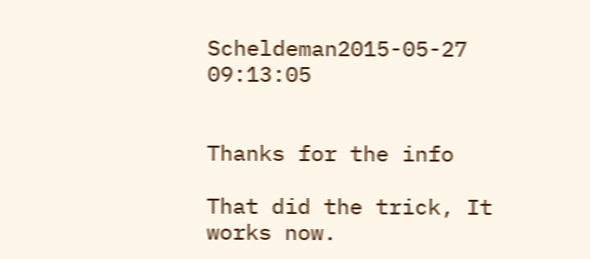Scheldeman2015-05-27 09:13:05


Thanks for the info

That did the trick, It works now.